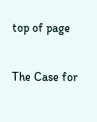top of page

The Case for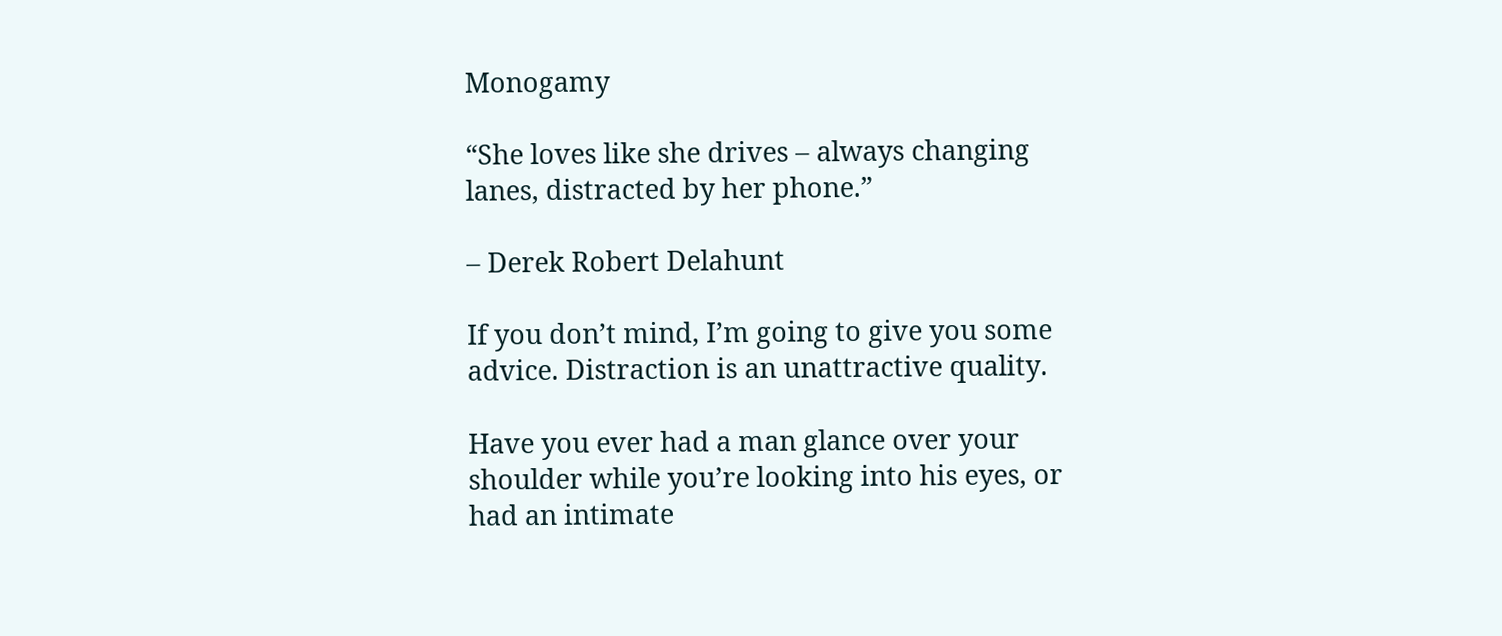Monogamy

“She loves like she drives – always changing lanes, distracted by her phone.”

– Derek Robert Delahunt

If you don’t mind, I’m going to give you some advice. Distraction is an unattractive quality.

Have you ever had a man glance over your shoulder while you’re looking into his eyes, or had an intimate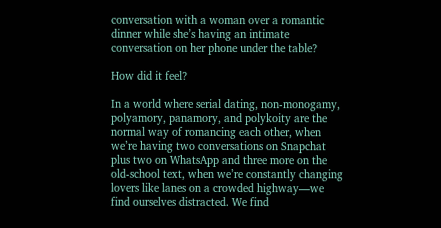conversation with a woman over a romantic dinner while she’s having an intimate conversation on her phone under the table?

How did it feel?

In a world where serial dating, non-monogamy, polyamory, panamory, and polykoity are the normal way of romancing each other, when we’re having two conversations on Snapchat plus two on WhatsApp and three more on the old-school text, when we’re constantly changing lovers like lanes on a crowded highway—we find ourselves distracted. We find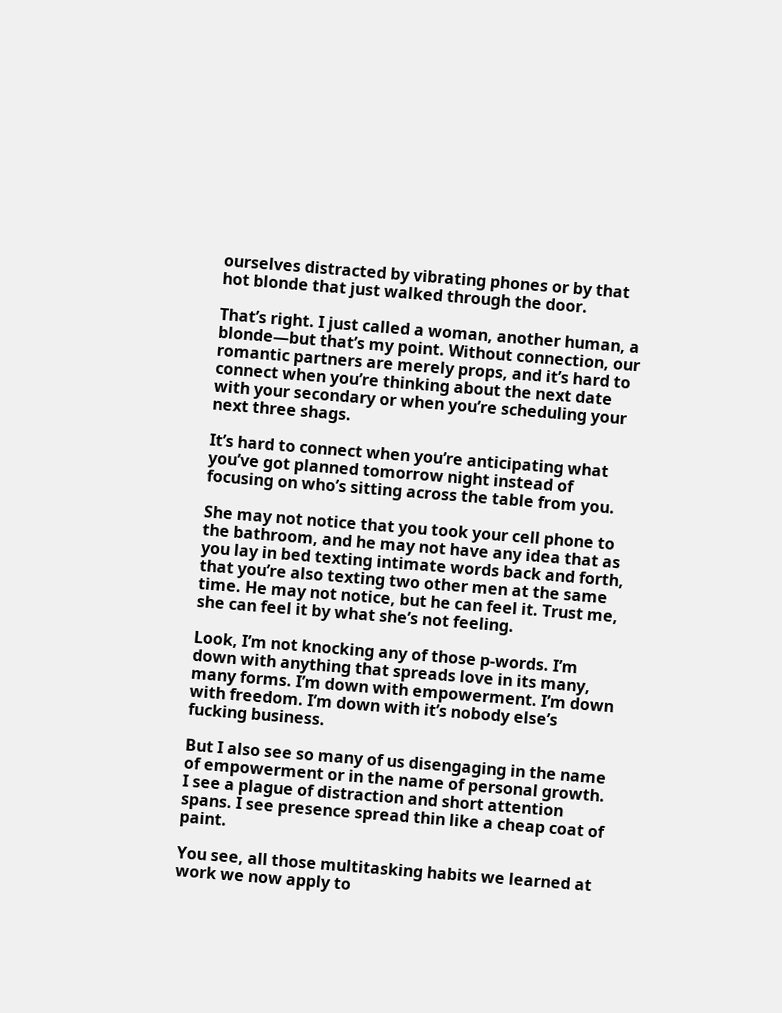ourselves distracted by vibrating phones or by that hot blonde that just walked through the door.

That’s right. I just called a woman, another human, a blonde—but that’s my point. Without connection, our romantic partners are merely props, and it’s hard to connect when you’re thinking about the next date with your secondary or when you’re scheduling your next three shags.

It’s hard to connect when you’re anticipating what you’ve got planned tomorrow night instead of focusing on who’s sitting across the table from you.

She may not notice that you took your cell phone to the bathroom, and he may not have any idea that as you lay in bed texting intimate words back and forth, that you’re also texting two other men at the same time. He may not notice, but he can feel it. Trust me, she can feel it by what she’s not feeling.

Look, I’m not knocking any of those p-words. I’m down with anything that spreads love in its many, many forms. I’m down with empowerment. I’m down with freedom. I’m down with it’s nobody else’s fucking business.

But I also see so many of us disengaging in the name of empowerment or in the name of personal growth. I see a plague of distraction and short attention spans. I see presence spread thin like a cheap coat of paint.

You see, all those multitasking habits we learned at work we now apply to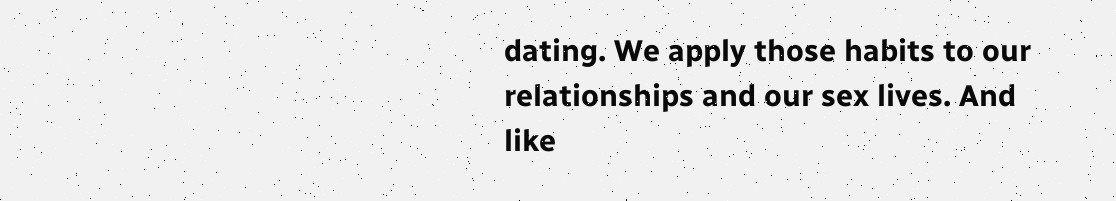dating. We apply those habits to our relationships and our sex lives. And like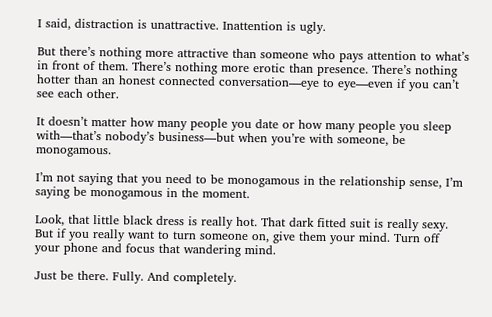I said, distraction is unattractive. Inattention is ugly.

But there’s nothing more attractive than someone who pays attention to what’s in front of them. There’s nothing more erotic than presence. There’s nothing hotter than an honest connected conversation—eye to eye—even if you can’t see each other.

It doesn’t matter how many people you date or how many people you sleep with—that’s nobody’s business—but when you’re with someone, be monogamous.

I’m not saying that you need to be monogamous in the relationship sense, I’m saying be monogamous in the moment.

Look, that little black dress is really hot. That dark fitted suit is really sexy. But if you really want to turn someone on, give them your mind. Turn off your phone and focus that wandering mind.

Just be there. Fully. And completely.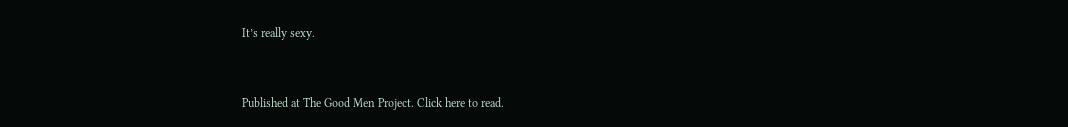It’s really sexy.


Published at The Good Men Project. Click here to read.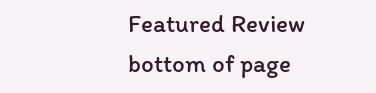Featured Review
bottom of page